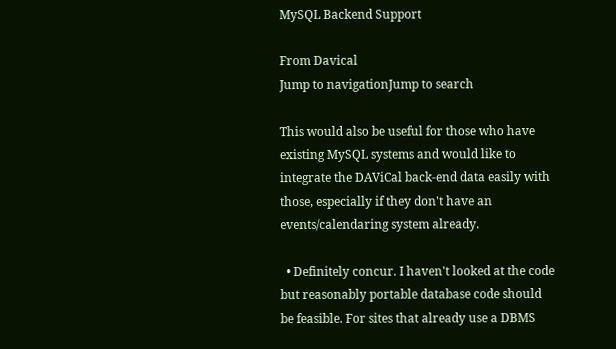MySQL Backend Support

From Davical
Jump to navigationJump to search

This would also be useful for those who have existing MySQL systems and would like to integrate the DAViCal back-end data easily with those, especially if they don't have an events/calendaring system already.

  • Definitely concur. I haven't looked at the code but reasonably portable database code should be feasible. For sites that already use a DBMS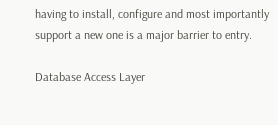having to install, configure and most importantly support a new one is a major barrier to entry.

Database Access Layer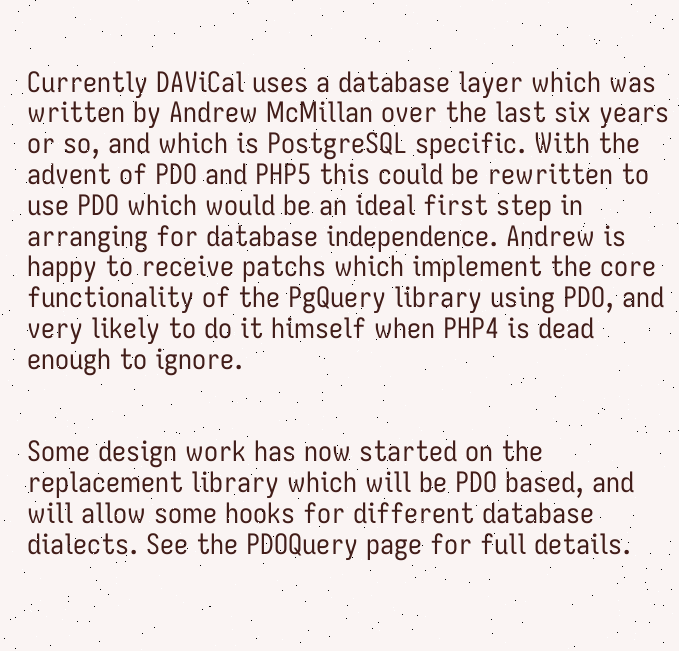Currently DAViCal uses a database layer which was written by Andrew McMillan over the last six years or so, and which is PostgreSQL specific. With the advent of PDO and PHP5 this could be rewritten to use PDO which would be an ideal first step in arranging for database independence. Andrew is happy to receive patchs which implement the core functionality of the PgQuery library using PDO, and very likely to do it himself when PHP4 is dead enough to ignore.


Some design work has now started on the replacement library which will be PDO based, and will allow some hooks for different database dialects. See the PDOQuery page for full details.